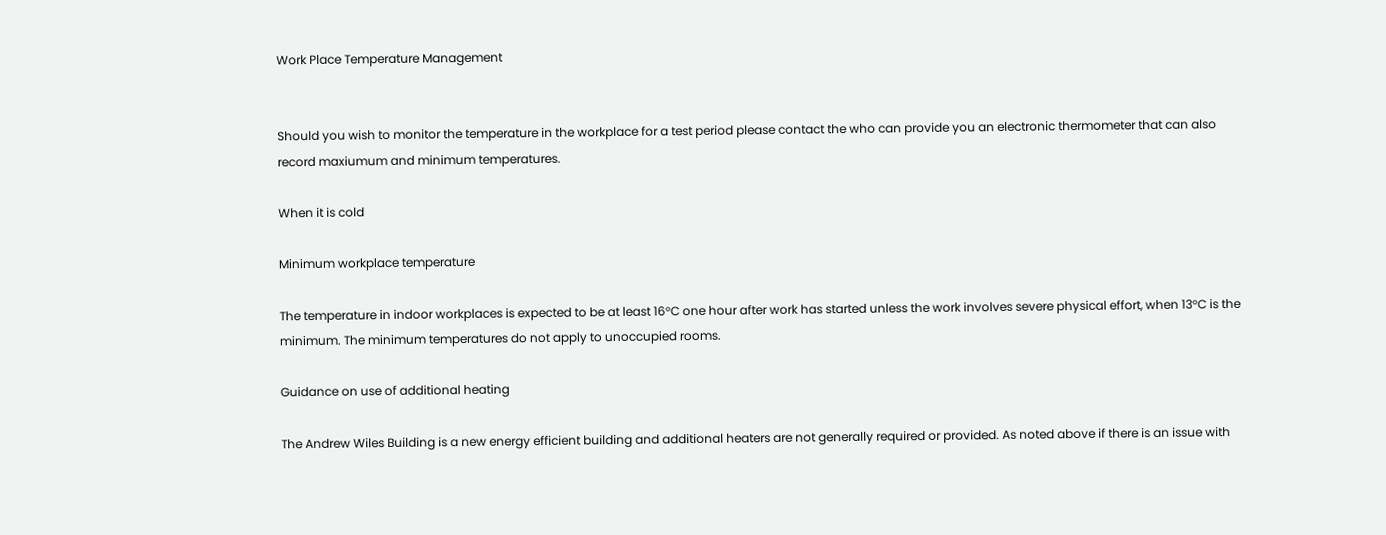Work Place Temperature Management


Should you wish to monitor the temperature in the workplace for a test period please contact the who can provide you an electronic thermometer that can also record maxiumum and minimum temperatures.

When it is cold

Minimum workplace temperature

The temperature in indoor workplaces is expected to be at least 16°C one hour after work has started unless the work involves severe physical effort, when 13°C is the minimum. The minimum temperatures do not apply to unoccupied rooms.

Guidance on use of additional heating

The Andrew Wiles Building is a new energy efficient building and additional heaters are not generally required or provided. As noted above if there is an issue with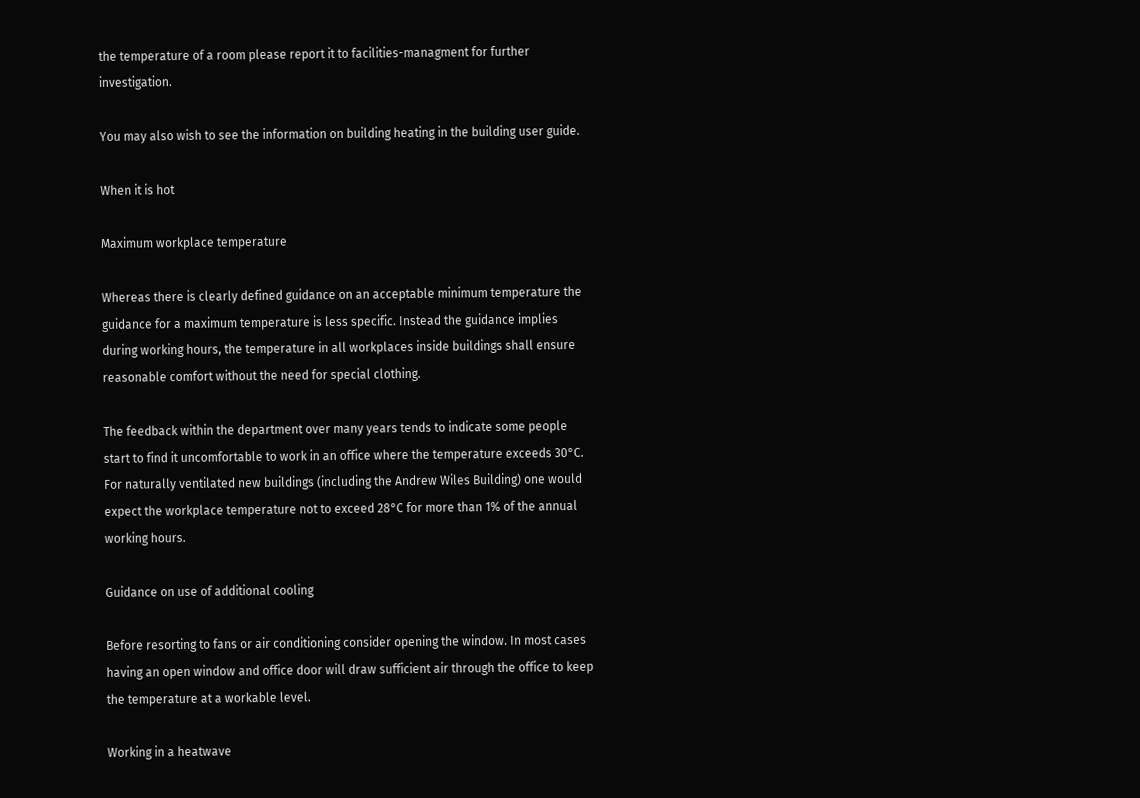the temperature of a room please report it to facilities-managment for further investigation.

You may also wish to see the information on building heating in the building user guide.

When it is hot

Maximum workplace temperature

Whereas there is clearly defined guidance on an acceptable minimum temperature the guidance for a maximum temperature is less specific. Instead the guidance implies during working hours, the temperature in all workplaces inside buildings shall ensure reasonable comfort without the need for special clothing.

The feedback within the department over many years tends to indicate some people start to find it uncomfortable to work in an office where the temperature exceeds 30°C. For naturally ventilated new buildings (including the Andrew Wiles Building) one would expect the workplace temperature not to exceed 28°C for more than 1% of the annual working hours.

Guidance on use of additional cooling

Before resorting to fans or air conditioning consider opening the window. In most cases having an open window and office door will draw sufficient air through the office to keep the temperature at a workable level.

Working in a heatwave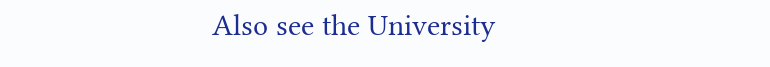Also see the University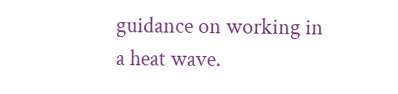guidance on working in a heat wave.